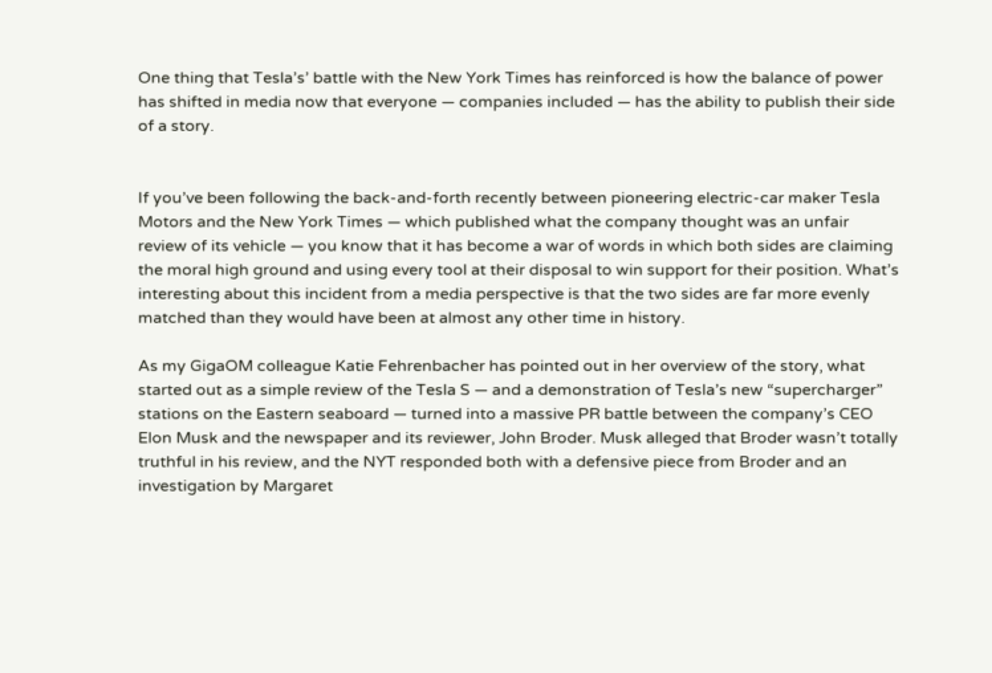One thing that Tesla’s’ battle with the New York Times has reinforced is how the balance of power has shifted in media now that everyone — companies included — has the ability to publish their side of a story.


If you’ve been following the back-and-forth recently between pioneering electric-car maker Tesla Motors and the New York Times — which published what the company thought was an unfair review of its vehicle — you know that it has become a war of words in which both sides are claiming the moral high ground and using every tool at their disposal to win support for their position. What’s interesting about this incident from a media perspective is that the two sides are far more evenly matched than they would have been at almost any other time in history.

As my GigaOM colleague Katie Fehrenbacher has pointed out in her overview of the story, what started out as a simple review of the Tesla S — and a demonstration of Tesla’s new “supercharger” stations on the Eastern seaboard — turned into a massive PR battle between the company’s CEO Elon Musk and the newspaper and its reviewer, John Broder. Musk alleged that Broder wasn’t totally truthful in his review, and the NYT responded both with a defensive piece from Broder and an investigation by Margaret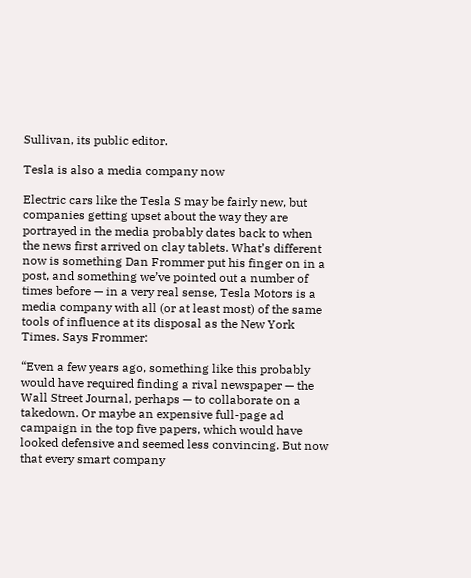Sullivan, its public editor.

Tesla is also a media company now

Electric cars like the Tesla S may be fairly new, but companies getting upset about the way they are portrayed in the media probably dates back to when the news first arrived on clay tablets. What’s different now is something Dan Frommer put his finger on in a post, and something we’ve pointed out a number of times before — in a very real sense, Tesla Motors is a media company with all (or at least most) of the same tools of influence at its disposal as the New York Times. Says Frommer:

“Even a few years ago, something like this probably would have required finding a rival newspaper — the Wall Street Journal, perhaps — to collaborate on a takedown. Or maybe an expensive full-page ad campaign in the top five papers, which would have looked defensive and seemed less convincing. But now that every smart company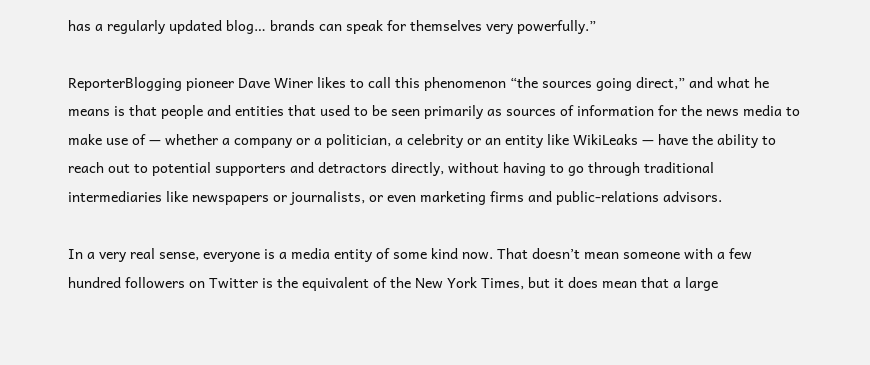has a regularly updated blog… brands can speak for themselves very powerfully.”

ReporterBlogging pioneer Dave Winer likes to call this phenomenon “the sources going direct,” and what he means is that people and entities that used to be seen primarily as sources of information for the news media to make use of — whether a company or a politician, a celebrity or an entity like WikiLeaks — have the ability to reach out to potential supporters and detractors directly, without having to go through traditional intermediaries like newspapers or journalists, or even marketing firms and public-relations advisors.

In a very real sense, everyone is a media entity of some kind now. That doesn’t mean someone with a few hundred followers on Twitter is the equivalent of the New York Times, but it does mean that a large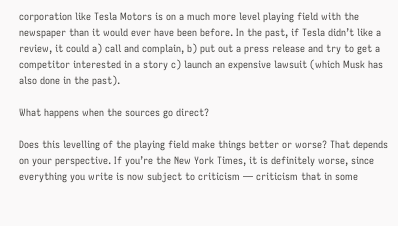corporation like Tesla Motors is on a much more level playing field with the newspaper than it would ever have been before. In the past, if Tesla didn’t like a review, it could a) call and complain, b) put out a press release and try to get a competitor interested in a story c) launch an expensive lawsuit (which Musk has also done in the past).

What happens when the sources go direct?

Does this levelling of the playing field make things better or worse? That depends on your perspective. If you’re the New York Times, it is definitely worse, since everything you write is now subject to criticism — criticism that in some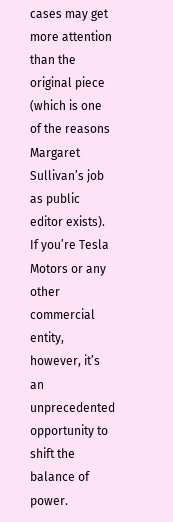cases may get more attention than the original piece (which is one of the reasons Margaret Sullivan’s job as public editor exists). If you’re Tesla Motors or any other commercial entity, however, it’s an unprecedented opportunity to shift the balance of power.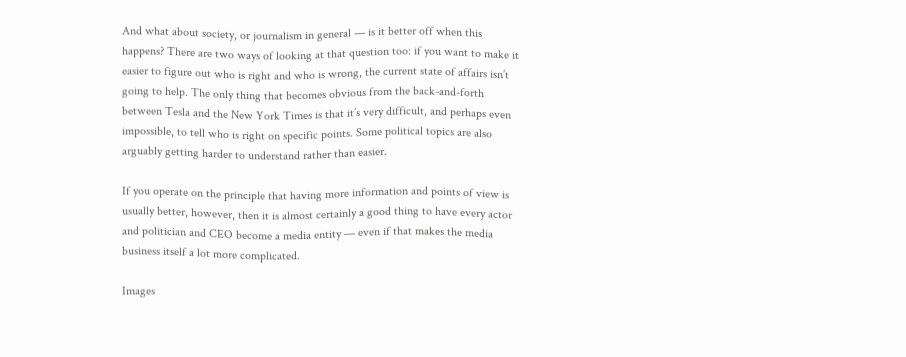And what about society, or journalism in general — is it better off when this happens? There are two ways of looking at that question too: if you want to make it easier to figure out who is right and who is wrong, the current state of affairs isn’t going to help. The only thing that becomes obvious from the back-and-forth between Tesla and the New York Times is that it’s very difficult, and perhaps even impossible, to tell who is right on specific points. Some political topics are also arguably getting harder to understand rather than easier.

If you operate on the principle that having more information and points of view is usually better, however, then it is almost certainly a good thing to have every actor and politician and CEO become a media entity — even if that makes the media business itself a lot more complicated.

Images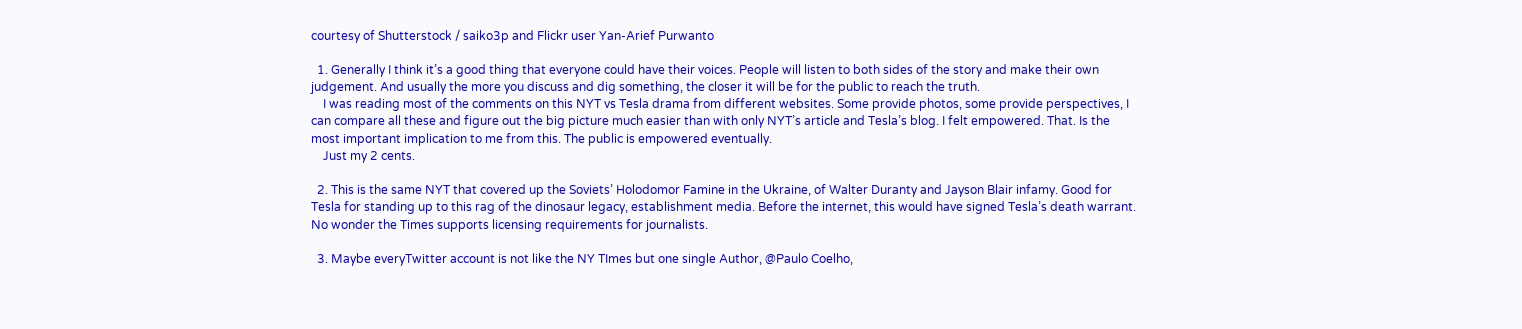courtesy of Shutterstock / saiko3p and Flickr user Yan-Arief Purwanto

  1. Generally I think it’s a good thing that everyone could have their voices. People will listen to both sides of the story and make their own judgement. And usually the more you discuss and dig something, the closer it will be for the public to reach the truth.
    I was reading most of the comments on this NYT vs Tesla drama from different websites. Some provide photos, some provide perspectives, I can compare all these and figure out the big picture much easier than with only NYT’s article and Tesla’s blog. I felt empowered. That. Is the most important implication to me from this. The public is empowered eventually.
    Just my 2 cents.

  2. This is the same NYT that covered up the Soviets’ Holodomor Famine in the Ukraine, of Walter Duranty and Jayson Blair infamy. Good for Tesla for standing up to this rag of the dinosaur legacy, establishment media. Before the internet, this would have signed Tesla’s death warrant. No wonder the Times supports licensing requirements for journalists.

  3. Maybe everyTwitter account is not like the NY TImes but one single Author, @Paulo Coelho,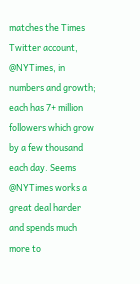matches the Times Twitter account, @NYTimes, in numbers and growth; each has 7+ million followers which grow by a few thousand each day. Seems @NYTimes works a great deal harder and spends much more to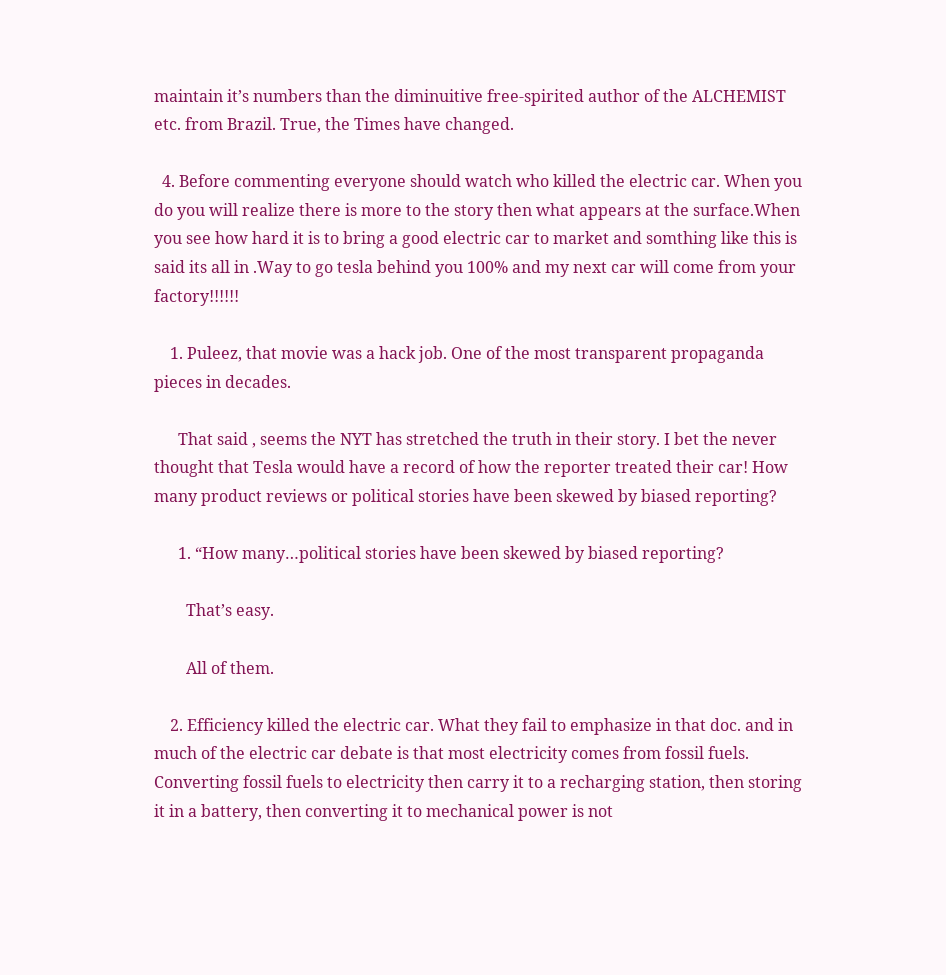maintain it’s numbers than the diminuitive free-spirited author of the ALCHEMIST etc. from Brazil. True, the Times have changed.

  4. Before commenting everyone should watch who killed the electric car. When you do you will realize there is more to the story then what appears at the surface.When you see how hard it is to bring a good electric car to market and somthing like this is said its all in .Way to go tesla behind you 100% and my next car will come from your factory!!!!!!

    1. Puleez, that movie was a hack job. One of the most transparent propaganda pieces in decades.

      That said , seems the NYT has stretched the truth in their story. I bet the never thought that Tesla would have a record of how the reporter treated their car! How many product reviews or political stories have been skewed by biased reporting?

      1. “How many…political stories have been skewed by biased reporting?

        That’s easy.

        All of them.

    2. Efficiency killed the electric car. What they fail to emphasize in that doc. and in much of the electric car debate is that most electricity comes from fossil fuels. Converting fossil fuels to electricity then carry it to a recharging station, then storing it in a battery, then converting it to mechanical power is not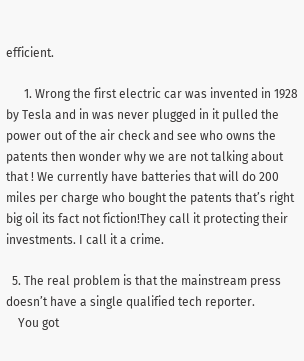efficient.

      1. Wrong the first electric car was invented in 1928 by Tesla and in was never plugged in it pulled the power out of the air check and see who owns the patents then wonder why we are not talking about that ! We currently have batteries that will do 200 miles per charge who bought the patents that’s right big oil its fact not fiction!They call it protecting their investments. I call it a crime.

  5. The real problem is that the mainstream press doesn’t have a single qualified tech reporter.
    You got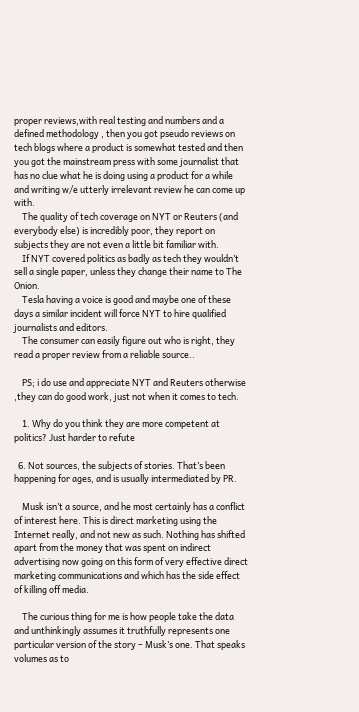proper reviews,with real testing and numbers and a defined methodology , then you got pseudo reviews on tech blogs where a product is somewhat tested and then you got the mainstream press with some journalist that has no clue what he is doing using a product for a while and writing w/e utterly irrelevant review he can come up with.
    The quality of tech coverage on NYT or Reuters (and everybody else) is incredibly poor, they report on subjects they are not even a little bit familiar with.
    If NYT covered politics as badly as tech they wouldn’t sell a single paper, unless they change their name to The Onion.
    Tesla having a voice is good and maybe one of these days a similar incident will force NYT to hire qualified journalists and editors.
    The consumer can easily figure out who is right, they read a proper review from a reliable source..

    PS; i do use and appreciate NYT and Reuters otherwise ,they can do good work, just not when it comes to tech.

    1. Why do you think they are more competent at politics? Just harder to refute

  6. Not sources, the subjects of stories. That’s been happening for ages, and is usually intermediated by PR.

    Musk isn’t a source, and he most certainly has a conflict of interest here. This is direct marketing using the Internet really, and not new as such. Nothing has shifted apart from the money that was spent on indirect advertising now going on this form of very effective direct marketing communications and which has the side effect of killing off media.

    The curious thing for me is how people take the data and unthinkingly assumes it truthfully represents one particular version of the story – Musk’s one. That speaks volumes as to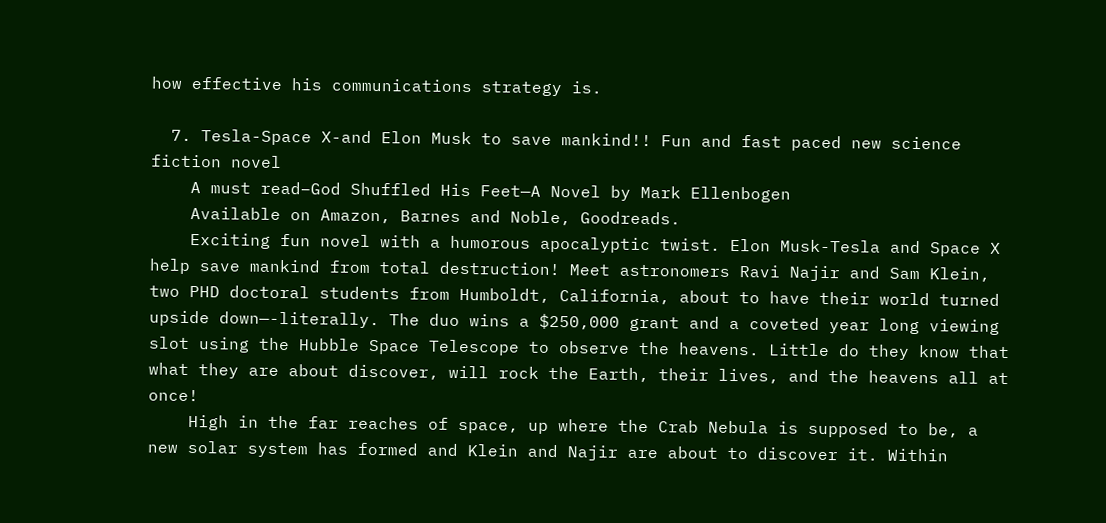how effective his communications strategy is.

  7. Tesla-Space X-and Elon Musk to save mankind!! Fun and fast paced new science fiction novel
    A must read–God Shuffled His Feet—A Novel by Mark Ellenbogen
    Available on Amazon, Barnes and Noble, Goodreads.
    Exciting fun novel with a humorous apocalyptic twist. Elon Musk-Tesla and Space X help save mankind from total destruction! Meet astronomers Ravi Najir and Sam Klein, two PHD doctoral students from Humboldt, California, about to have their world turned upside down—-literally. The duo wins a $250,000 grant and a coveted year long viewing slot using the Hubble Space Telescope to observe the heavens. Little do they know that what they are about discover, will rock the Earth, their lives, and the heavens all at once!
    High in the far reaches of space, up where the Crab Nebula is supposed to be, a new solar system has formed and Klein and Najir are about to discover it. Within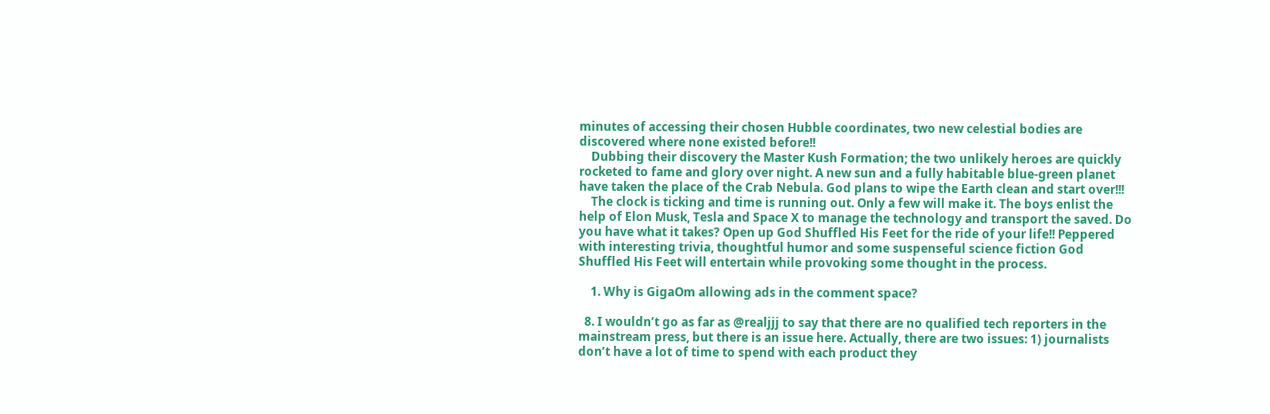minutes of accessing their chosen Hubble coordinates, two new celestial bodies are discovered where none existed before!!
    Dubbing their discovery the Master Kush Formation; the two unlikely heroes are quickly rocketed to fame and glory over night. A new sun and a fully habitable blue-green planet have taken the place of the Crab Nebula. God plans to wipe the Earth clean and start over!!!
    The clock is ticking and time is running out. Only a few will make it. The boys enlist the help of Elon Musk, Tesla and Space X to manage the technology and transport the saved. Do you have what it takes? Open up God Shuffled His Feet for the ride of your life!! Peppered with interesting trivia, thoughtful humor and some suspenseful science fiction God Shuffled His Feet will entertain while provoking some thought in the process.

    1. Why is GigaOm allowing ads in the comment space?

  8. I wouldn’t go as far as @realjjj to say that there are no qualified tech reporters in the mainstream press, but there is an issue here. Actually, there are two issues: 1) journalists don’t have a lot of time to spend with each product they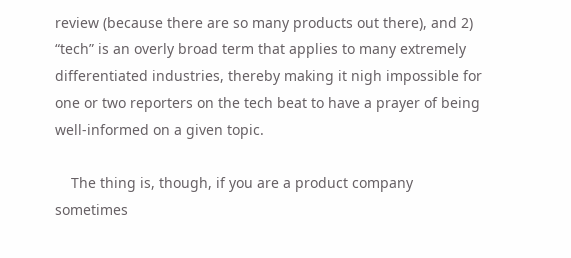review (because there are so many products out there), and 2) “tech” is an overly broad term that applies to many extremely differentiated industries, thereby making it nigh impossible for one or two reporters on the tech beat to have a prayer of being well-informed on a given topic.

    The thing is, though, if you are a product company sometimes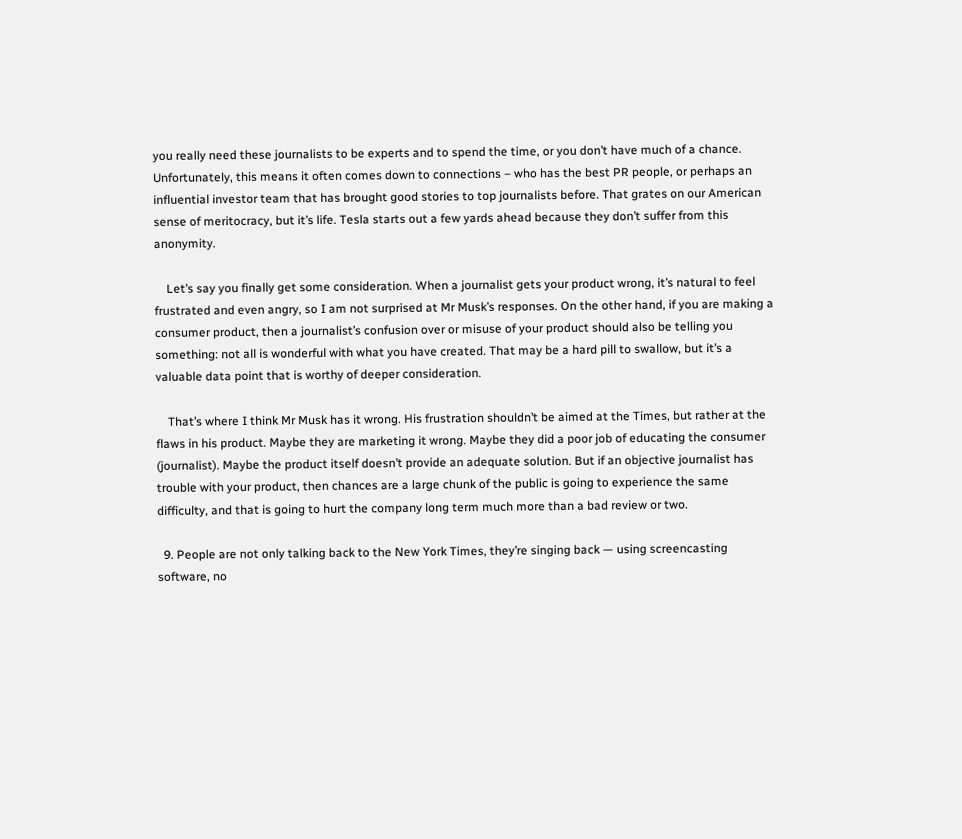you really need these journalists to be experts and to spend the time, or you don’t have much of a chance. Unfortunately, this means it often comes down to connections – who has the best PR people, or perhaps an influential investor team that has brought good stories to top journalists before. That grates on our American sense of meritocracy, but it’s life. Tesla starts out a few yards ahead because they don’t suffer from this anonymity.

    Let’s say you finally get some consideration. When a journalist gets your product wrong, it’s natural to feel frustrated and even angry, so I am not surprised at Mr Musk’s responses. On the other hand, if you are making a consumer product, then a journalist’s confusion over or misuse of your product should also be telling you something: not all is wonderful with what you have created. That may be a hard pill to swallow, but it’s a valuable data point that is worthy of deeper consideration.

    That’s where I think Mr Musk has it wrong. His frustration shouldn’t be aimed at the Times, but rather at the flaws in his product. Maybe they are marketing it wrong. Maybe they did a poor job of educating the consumer (journalist). Maybe the product itself doesn’t provide an adequate solution. But if an objective journalist has trouble with your product, then chances are a large chunk of the public is going to experience the same difficulty, and that is going to hurt the company long term much more than a bad review or two.

  9. People are not only talking back to the New York Times, they’re singing back — using screencasting software, no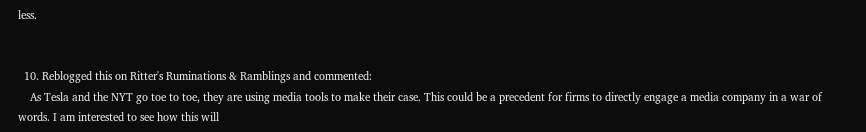less.


  10. Reblogged this on Ritter's Ruminations & Ramblings and commented:
    As Tesla and the NYT go toe to toe, they are using media tools to make their case. This could be a precedent for firms to directly engage a media company in a war of words. I am interested to see how this will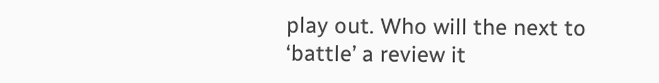play out. Who will the next to ‘battle’ a review it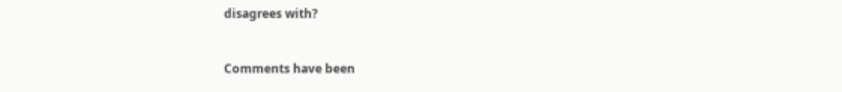disagrees with?


Comments have been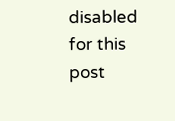disabled for this post